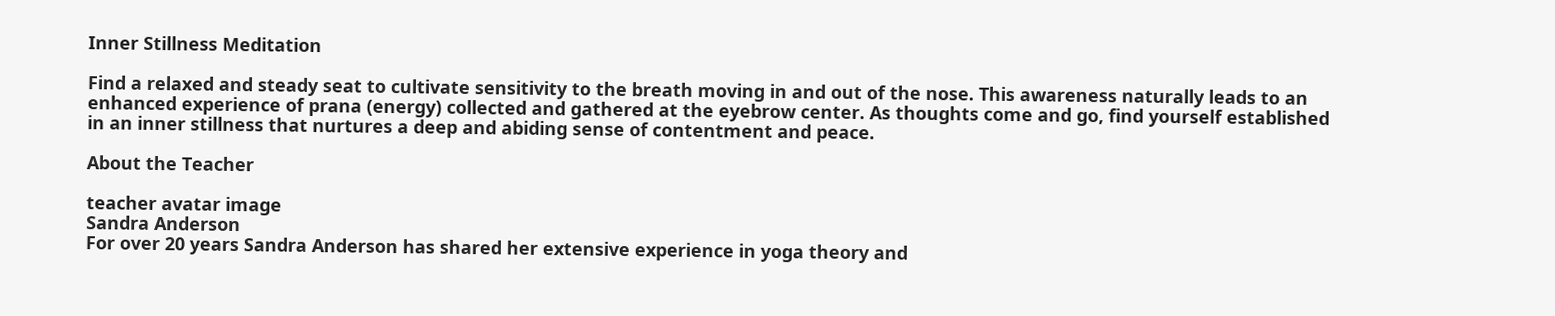Inner Stillness Meditation

Find a relaxed and steady seat to cultivate sensitivity to the breath moving in and out of the nose. This awareness naturally leads to an enhanced experience of prana (energy) collected and gathered at the eyebrow center. As thoughts come and go, find yourself established in an inner stillness that nurtures a deep and abiding sense of contentment and peace.

About the Teacher

teacher avatar image
Sandra Anderson
For over 20 years Sandra Anderson has shared her extensive experience in yoga theory and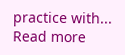practice with... Read more